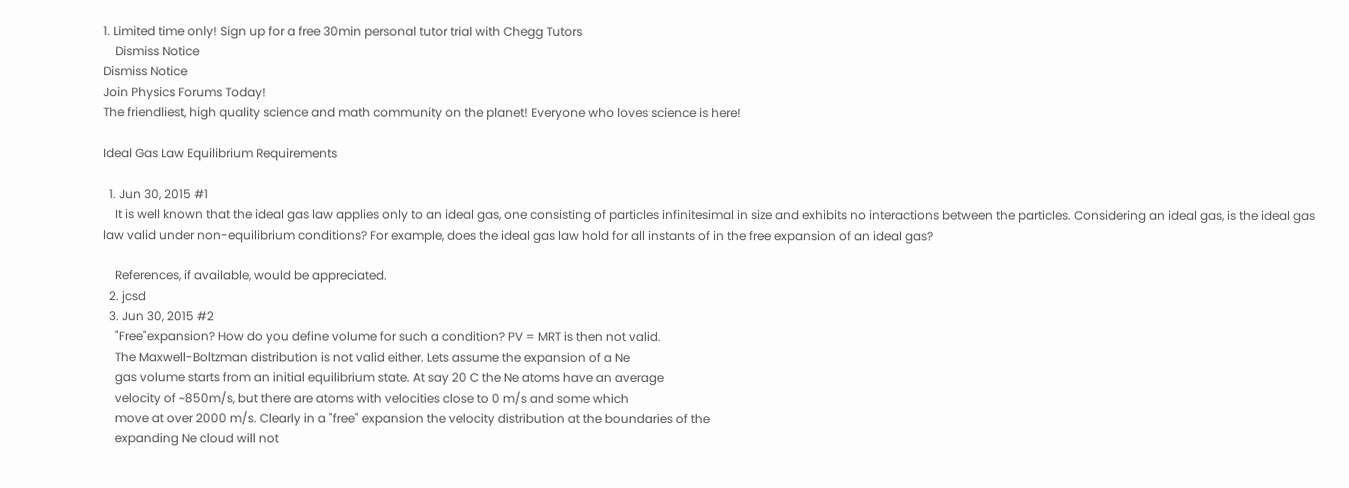1. Limited time only! Sign up for a free 30min personal tutor trial with Chegg Tutors
    Dismiss Notice
Dismiss Notice
Join Physics Forums Today!
The friendliest, high quality science and math community on the planet! Everyone who loves science is here!

Ideal Gas Law Equilibrium Requirements

  1. Jun 30, 2015 #1
    It is well known that the ideal gas law applies only to an ideal gas, one consisting of particles infinitesimal in size and exhibits no interactions between the particles. Considering an ideal gas, is the ideal gas law valid under non-equilibrium conditions? For example, does the ideal gas law hold for all instants of in the free expansion of an ideal gas?

    References, if available, would be appreciated.
  2. jcsd
  3. Jun 30, 2015 #2
    "Free"expansion? How do you define volume for such a condition? PV = MRT is then not valid.
    The Maxwell-Boltzman distribution is not valid either. Lets assume the expansion of a Ne
    gas volume starts from an initial equilibrium state. At say 20 C the Ne atoms have an average
    velocity of ~850m/s, but there are atoms with velocities close to 0 m/s and some which
    move at over 2000 m/s. Clearly in a "free" expansion the velocity distribution at the boundaries of the
    expanding Ne cloud will not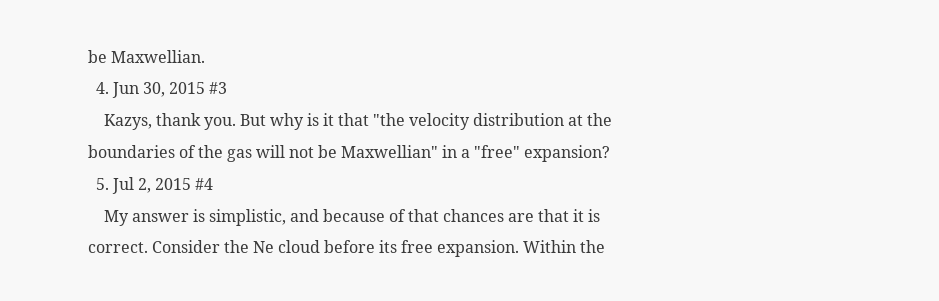be Maxwellian.
  4. Jun 30, 2015 #3
    Kazys, thank you. But why is it that "the velocity distribution at the boundaries of the gas will not be Maxwellian" in a "free" expansion?
  5. Jul 2, 2015 #4
    My answer is simplistic, and because of that chances are that it is correct. Consider the Ne cloud before its free expansion. Within the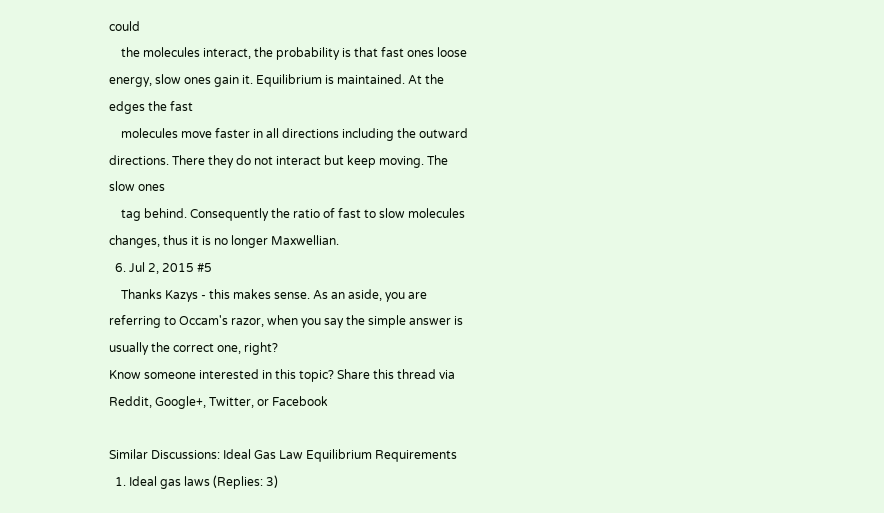could
    the molecules interact, the probability is that fast ones loose energy, slow ones gain it. Equilibrium is maintained. At the edges the fast
    molecules move faster in all directions including the outward directions. There they do not interact but keep moving. The slow ones
    tag behind. Consequently the ratio of fast to slow molecules changes, thus it is no longer Maxwellian.
  6. Jul 2, 2015 #5
    Thanks Kazys - this makes sense. As an aside, you are referring to Occam's razor, when you say the simple answer is usually the correct one, right?
Know someone interested in this topic? Share this thread via Reddit, Google+, Twitter, or Facebook

Similar Discussions: Ideal Gas Law Equilibrium Requirements
  1. Ideal gas laws (Replies: 3)